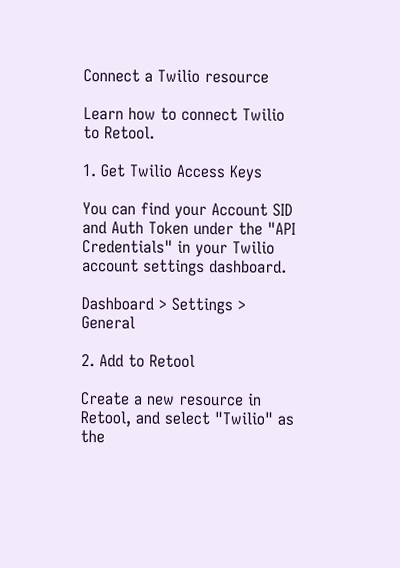Connect a Twilio resource

Learn how to connect Twilio to Retool.

1. Get Twilio Access Keys

You can find your Account SID and Auth Token under the "API Credentials" in your Twilio account settings dashboard.

Dashboard > Settings > General

2. Add to Retool

Create a new resource in Retool, and select "Twilio" as the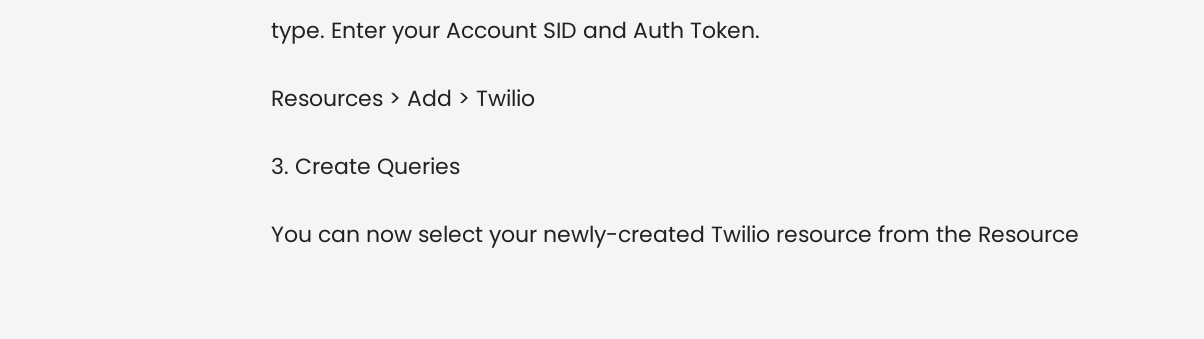type. Enter your Account SID and Auth Token.

Resources > Add > Twilio

3. Create Queries

You can now select your newly-created Twilio resource from the Resource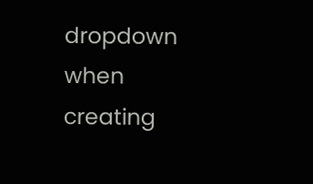dropdown when creating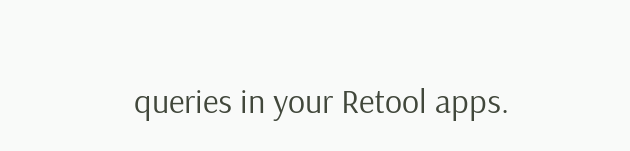queries in your Retool apps.